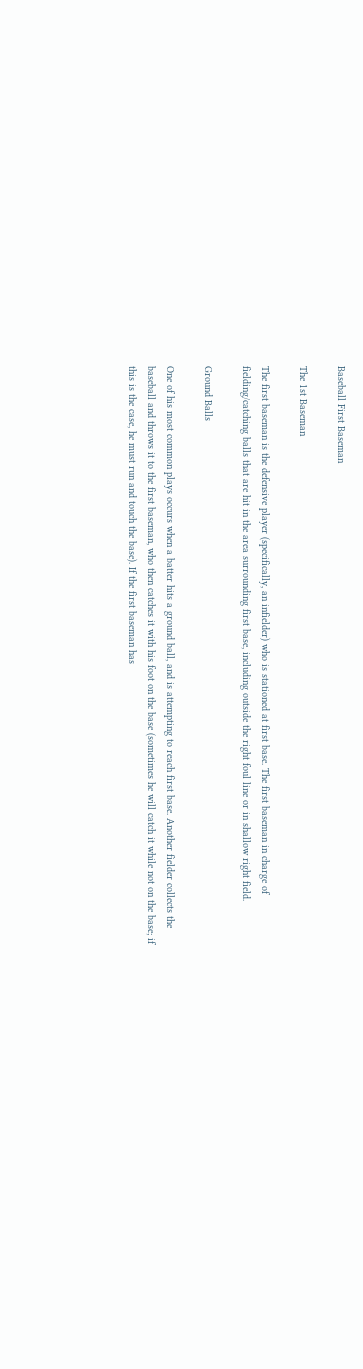Baseball First Baseman

The 1st Baseman

The first baseman is the defensive player (specifically, an infielder) who is stationed at first base. The first baseman in charge of fielding/catching balls that are hit in the area surrounding first base, including outside the right foul line or in shallow right field.

Ground Balls

One of his most common plays occurs when a batter hits a ground ball, and is attempting to reach first base. Another fielder collects the baseball and throws it to the first baseman, who then catches it with his foot on the base (sometimes he will catch it while not on the base; if this is the case, he must run and touch the base). If the first baseman has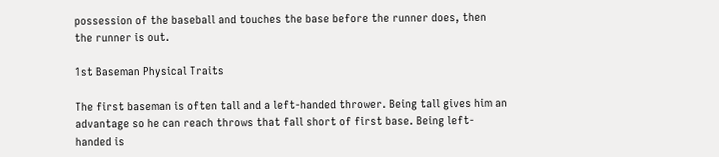possession of the baseball and touches the base before the runner does, then the runner is out.

1st Baseman Physical Traits

The first baseman is often tall and a left-handed thrower. Being tall gives him an advantage so he can reach throws that fall short of first base. Being left-handed is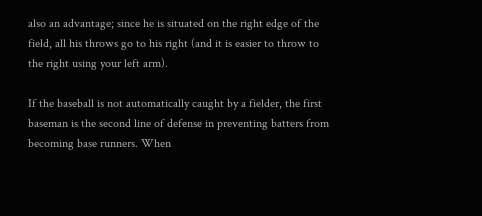also an advantage; since he is situated on the right edge of the field, all his throws go to his right (and it is easier to throw to the right using your left arm).

If the baseball is not automatically caught by a fielder, the first baseman is the second line of defense in preventing batters from becoming base runners. When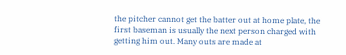the pitcher cannot get the batter out at home plate, the first baseman is usually the next person charged with getting him out. Many outs are made at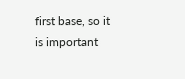first base, so it is important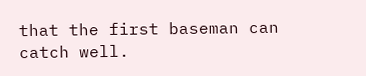that the first baseman can catch well.